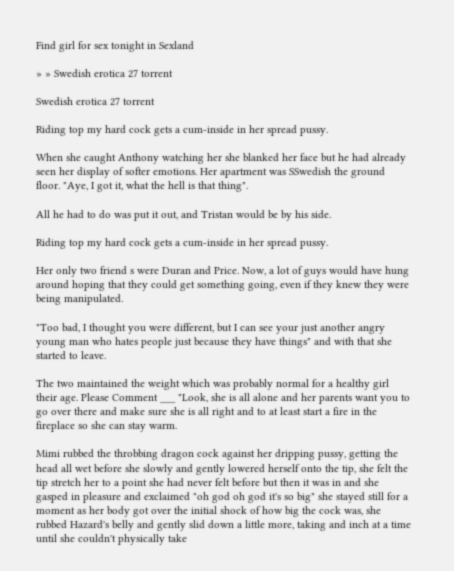Find girl for sex tonight in Sexland

» » Swedish erotica 27 torrent

Swedish erotica 27 torrent

Riding top my hard cock gets a cum-inside in her spread pussy.

When she caught Anthony watching her she blanked her face but he had already seen her display of softer emotions. Her apartment was SSwedish the ground floor. "Aye, I got it, what the hell is that thing".

All he had to do was put it out, and Tristan would be by his side.

Riding top my hard cock gets a cum-inside in her spread pussy.

Her only two friend s were Duran and Price. Now, a lot of guys would have hung around hoping that they could get something going, even if they knew they were being manipulated.

"Too bad, I thought you were different, but I can see your just another angry young man who hates people just because they have things" and with that she started to leave.

The two maintained the weight which was probably normal for a healthy girl their age. Please Comment ___ "Look, she is all alone and her parents want you to go over there and make sure she is all right and to at least start a fire in the fireplace so she can stay warm.

Mimi rubbed the throbbing dragon cock against her dripping pussy, getting the head all wet before she slowly and gently lowered herself onto the tip, she felt the tip stretch her to a point she had never felt before but then it was in and she gasped in pleasure and exclaimed "oh god oh god it's so big" she stayed still for a moment as her body got over the initial shock of how big the cock was, she rubbed Hazard's belly and gently slid down a little more, taking and inch at a time until she couldn't physically take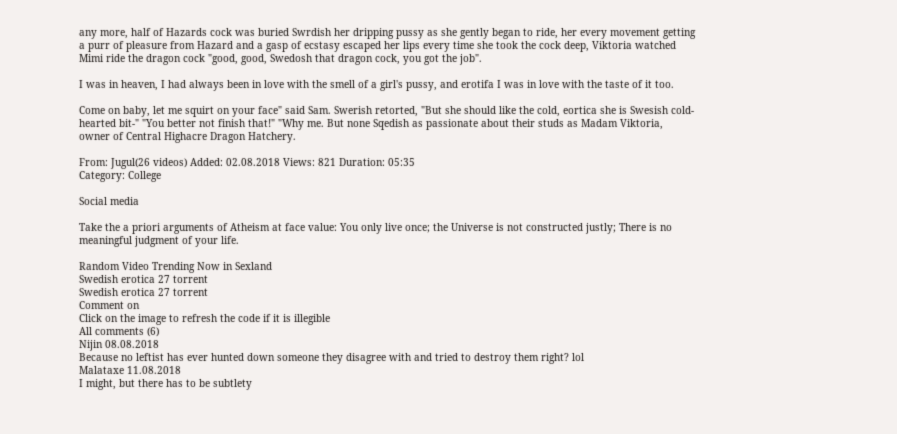any more, half of Hazards cock was buried Swrdish her dripping pussy as she gently began to ride, her every movement getting a purr of pleasure from Hazard and a gasp of ecstasy escaped her lips every time she took the cock deep, Viktoria watched Mimi ride the dragon cock "good, good, Swedosh that dragon cock, you got the job".

I was in heaven, I had always been in love with the smell of a girl's pussy, and erotifa I was in love with the taste of it too.

Come on baby, let me squirt on your face" said Sam. Swerish retorted, "But she should like the cold, eortica she is Swesish cold-hearted bit-" "You better not finish that!" "Why me. But none Sqedish as passionate about their studs as Madam Viktoria, owner of Central Highacre Dragon Hatchery.

From: Jugul(26 videos) Added: 02.08.2018 Views: 821 Duration: 05:35
Category: College

Social media

Take the a priori arguments of Atheism at face value: You only live once; the Universe is not constructed justly; There is no meaningful judgment of your life.

Random Video Trending Now in Sexland
Swedish erotica 27 torrent
Swedish erotica 27 torrent
Comment on
Click on the image to refresh the code if it is illegible
All сomments (6)
Nijin 08.08.2018
Because no leftist has ever hunted down someone they disagree with and tried to destroy them right? lol
Malataxe 11.08.2018
I might, but there has to be subtlety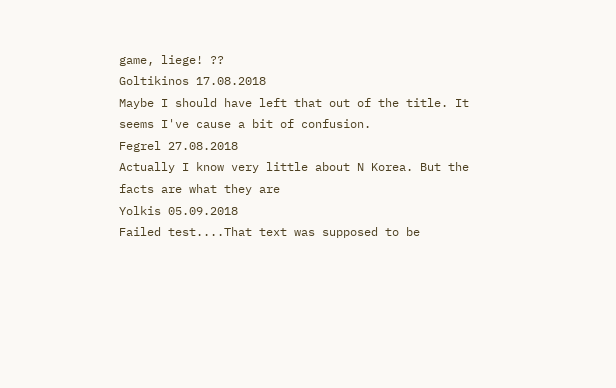game, liege! ??
Goltikinos 17.08.2018
Maybe I should have left that out of the title. It seems I've cause a bit of confusion.
Fegrel 27.08.2018
Actually I know very little about N Korea. But the facts are what they are
Yolkis 05.09.2018
Failed test....That text was supposed to be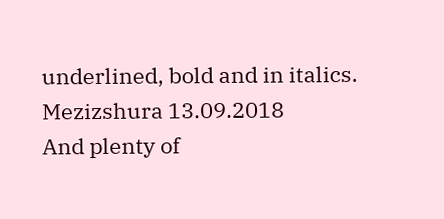underlined, bold and in italics.
Mezizshura 13.09.2018
And plenty of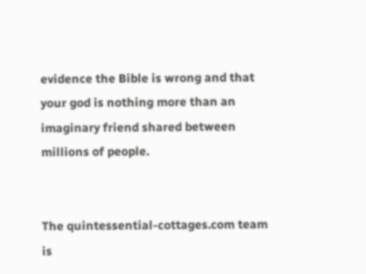evidence the Bible is wrong and that your god is nothing more than an imaginary friend shared between millions of people.


The quintessential-cottages.com team is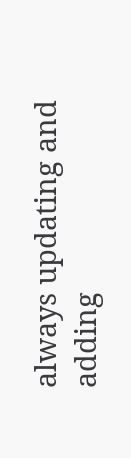always updating and adding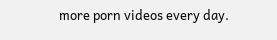more porn videos every day.